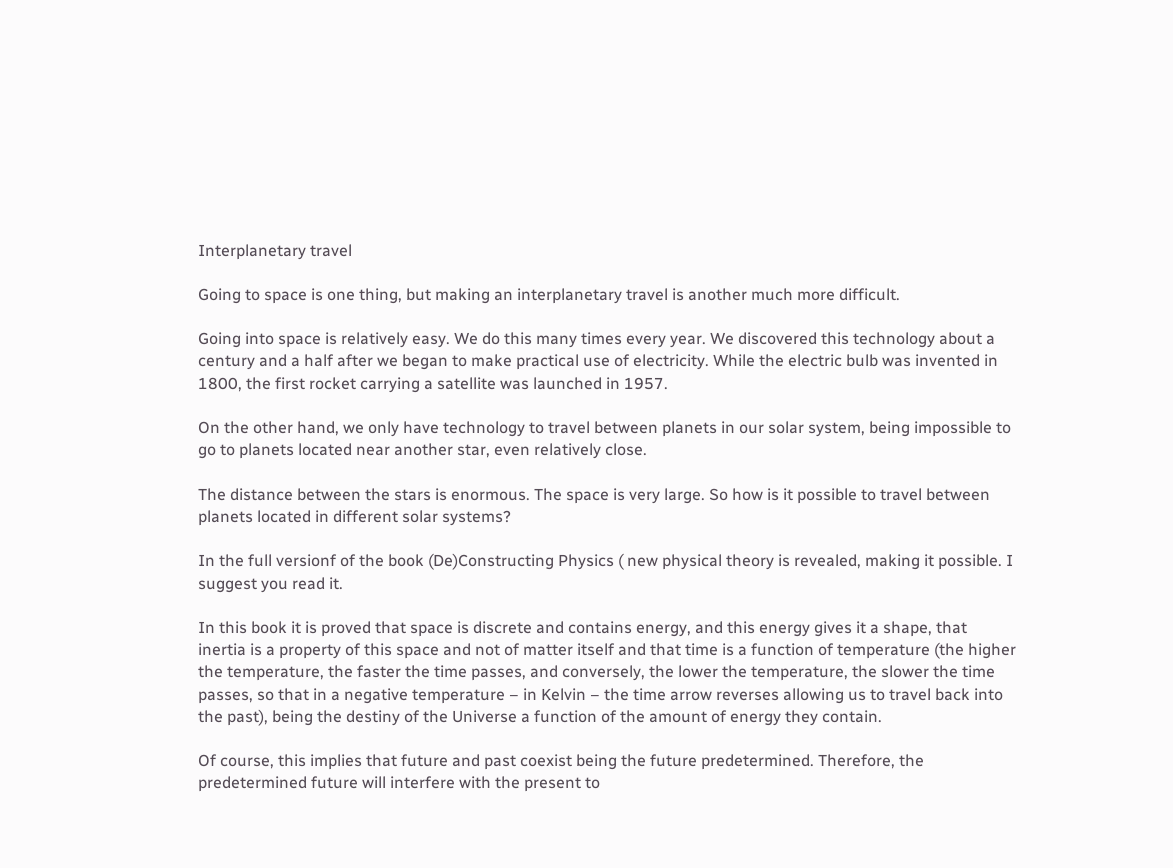Interplanetary travel

Going to space is one thing, but making an interplanetary travel is another much more difficult.

Going into space is relatively easy. We do this many times every year. We discovered this technology about a century and a half after we began to make practical use of electricity. While the electric bulb was invented in 1800, the first rocket carrying a satellite was launched in 1957.

On the other hand, we only have technology to travel between planets in our solar system, being impossible to go to planets located near another star, even relatively close.

The distance between the stars is enormous. The space is very large. So how is it possible to travel between planets located in different solar systems?

In the full versionf of the book (De)Constructing Physics ( new physical theory is revealed, making it possible. I suggest you read it.

In this book it is proved that space is discrete and contains energy, and this energy gives it a shape, that inertia is a property of this space and not of matter itself and that time is a function of temperature (the higher the temperature, the faster the time passes, and conversely, the lower the temperature, the slower the time passes, so that in a negative temperature – in Kelvin – the time arrow reverses allowing us to travel back into the past), being the destiny of the Universe a function of the amount of energy they contain.

Of course, this implies that future and past coexist being the future predetermined. Therefore, the predetermined future will interfere with the present to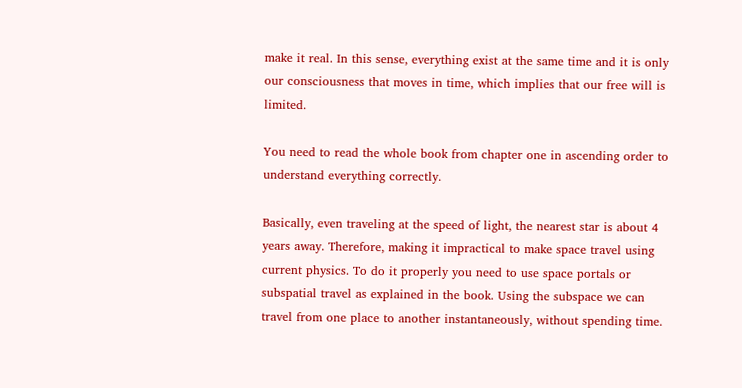make it real. In this sense, everything exist at the same time and it is only our consciousness that moves in time, which implies that our free will is limited.

You need to read the whole book from chapter one in ascending order to understand everything correctly.

Basically, even traveling at the speed of light, the nearest star is about 4 years away. Therefore, making it impractical to make space travel using current physics. To do it properly you need to use space portals or subspatial travel as explained in the book. Using the subspace we can travel from one place to another instantaneously, without spending time.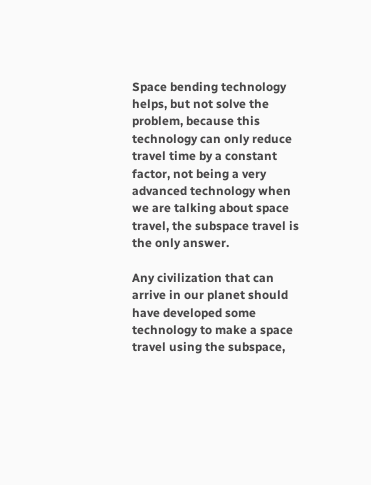Space bending technology helps, but not solve the problem, because this technology can only reduce travel time by a constant factor, not being a very advanced technology when we are talking about space travel, the subspace travel is the only answer.

Any civilization that can arrive in our planet should have developed some technology to make a space travel using the subspace,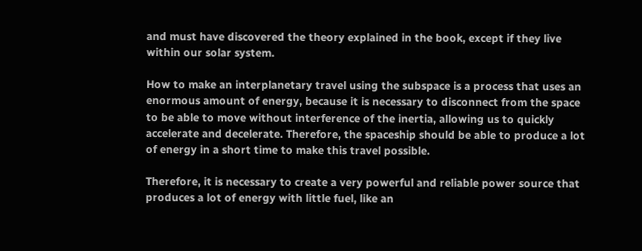and must have discovered the theory explained in the book, except if they live within our solar system.

How to make an interplanetary travel using the subspace is a process that uses an enormous amount of energy, because it is necessary to disconnect from the space to be able to move without interference of the inertia, allowing us to quickly accelerate and decelerate. Therefore, the spaceship should be able to produce a lot of energy in a short time to make this travel possible.

Therefore, it is necessary to create a very powerful and reliable power source that produces a lot of energy with little fuel, like an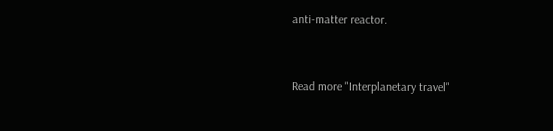anti-matter reactor.


Read more "Interplanetary travel"